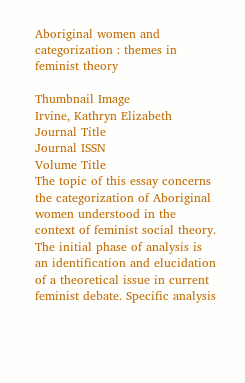Aboriginal women and categorization : themes in feminist theory

Thumbnail Image
Irvine, Kathryn Elizabeth
Journal Title
Journal ISSN
Volume Title
The topic of this essay concerns the categorization of Aboriginal women understood in the context of feminist social theory. The initial phase of analysis is an identification and elucidation of a theoretical issue in current feminist debate. Specific analysis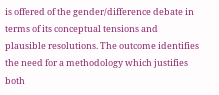is offered of the gender/difference debate in terms of its conceptual tensions and plausible resolutions. The outcome identifies the need for a methodology which justifies both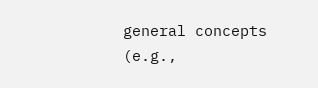general concepts (e.g.,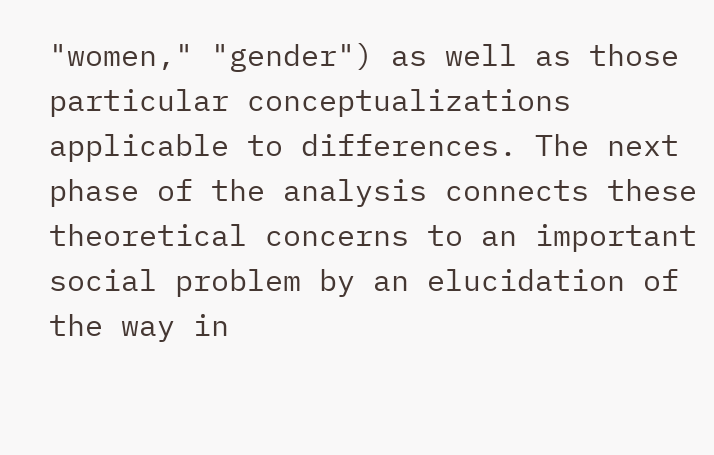"women," "gender") as well as those particular conceptualizations applicable to differences. The next phase of the analysis connects these theoretical concerns to an important social problem by an elucidation of the way in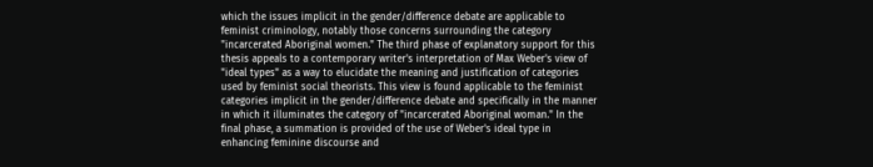which the issues implicit in the gender/difference debate are applicable to feminist criminology, notably those concerns surrounding the category "incarcerated Aboriginal women." The third phase of explanatory support for this thesis appeals to a contemporary writer's interpretation of Max Weber's view of "ideal types" as a way to elucidate the meaning and justification of categories used by feminist social theorists. This view is found applicable to the feminist categories implicit in the gender/difference debate and specifically in the manner in which it illuminates the category of "incarcerated Aboriginal woman." In the final phase, a summation is provided of the use of Weber's ideal type in enhancing feminine discourse and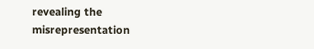revealing the misrepresentation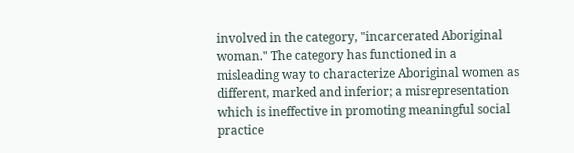involved in the category, "incarcerated Aboriginal woman." The category has functioned in a misleading way to characterize Aboriginal women as different, marked and inferior; a misrepresentation which is ineffective in promoting meaningful social practice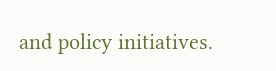and policy initiatives.